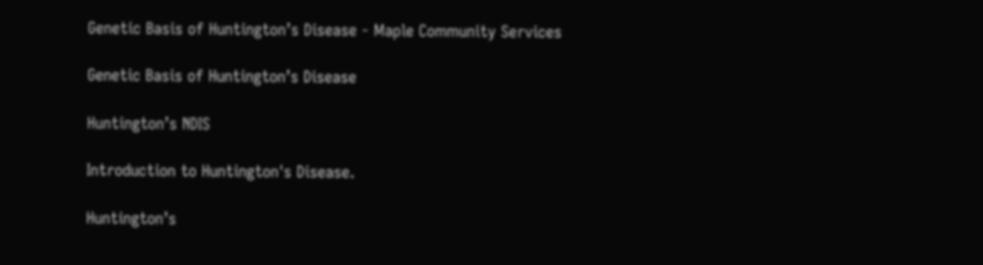Genetic Basis of Huntington’s Disease - Maple Community Services

Genetic Basis of Huntington’s Disease

Huntington’s NDIS

Introduction to Huntington's Disease.

Huntington’s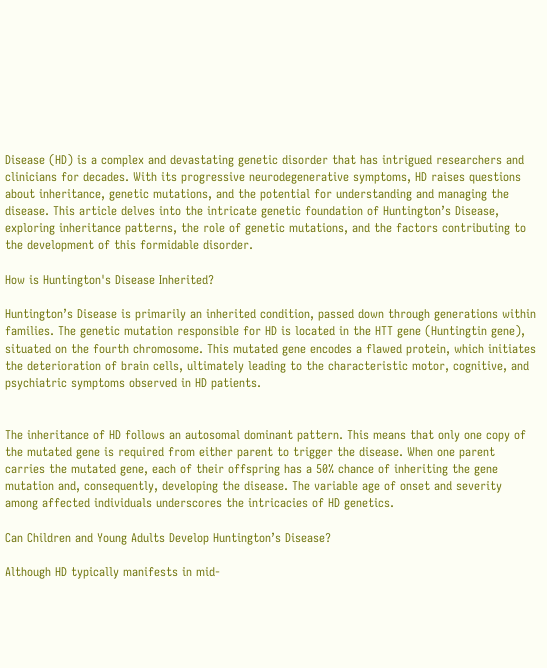Disease (HD) is a complex and devastating genetic disorder that has intrigued researchers and clinicians for decades. With its progressive neurodegenerative symptoms, HD raises questions about inheritance, genetic mutations, and the potential for understanding and managing the disease. This article delves into the intricate genetic foundation of Huntington’s Disease, exploring inheritance patterns, the role of genetic mutations, and the factors contributing to the development of this formidable disorder.

How is Huntington's Disease Inherited?

Huntington’s Disease is primarily an inherited condition, passed down through generations within families. The genetic mutation responsible for HD is located in the HTT gene (Huntingtin gene), situated on the fourth chromosome. This mutated gene encodes a flawed protein, which initiates the deterioration of brain cells, ultimately leading to the characteristic motor, cognitive, and psychiatric symptoms observed in HD patients.


The inheritance of HD follows an autosomal dominant pattern. This means that only one copy of the mutated gene is required from either parent to trigger the disease. When one parent carries the mutated gene, each of their offspring has a 50% chance of inheriting the gene mutation and, consequently, developing the disease. The variable age of onset and severity among affected individuals underscores the intricacies of HD genetics.

Can Children and Young Adults Develop Huntington’s Disease?

Although HD typically manifests in mid-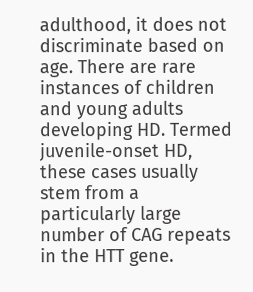adulthood, it does not discriminate based on age. There are rare instances of children and young adults developing HD. Termed juvenile-onset HD, these cases usually stem from a particularly large number of CAG repeats in the HTT gene.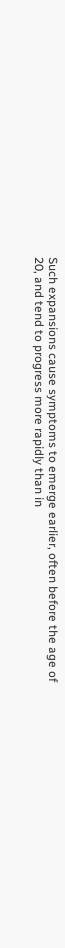Such expansions cause symptoms to emerge earlier, often before the age of 20, and tend to progress more rapidly than in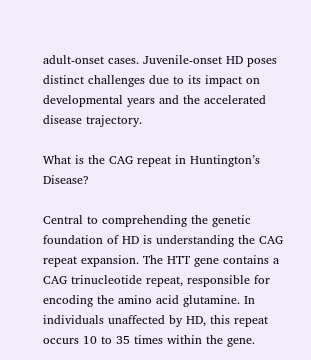adult-onset cases. Juvenile-onset HD poses distinct challenges due to its impact on developmental years and the accelerated disease trajectory.

What is the CAG repeat in Huntington’s Disease?

Central to comprehending the genetic foundation of HD is understanding the CAG repeat expansion. The HTT gene contains a CAG trinucleotide repeat, responsible for encoding the amino acid glutamine. In individuals unaffected by HD, this repeat occurs 10 to 35 times within the gene.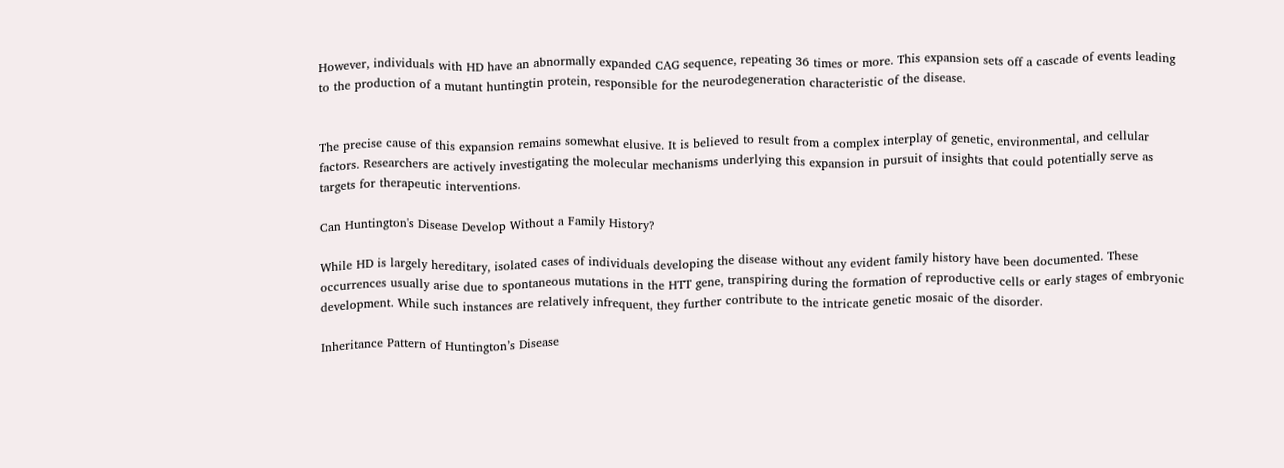However, individuals with HD have an abnormally expanded CAG sequence, repeating 36 times or more. This expansion sets off a cascade of events leading to the production of a mutant huntingtin protein, responsible for the neurodegeneration characteristic of the disease.


The precise cause of this expansion remains somewhat elusive. It is believed to result from a complex interplay of genetic, environmental, and cellular factors. Researchers are actively investigating the molecular mechanisms underlying this expansion in pursuit of insights that could potentially serve as targets for therapeutic interventions.

Can Huntington's Disease Develop Without a Family History?

While HD is largely hereditary, isolated cases of individuals developing the disease without any evident family history have been documented. These occurrences usually arise due to spontaneous mutations in the HTT gene, transpiring during the formation of reproductive cells or early stages of embryonic development. While such instances are relatively infrequent, they further contribute to the intricate genetic mosaic of the disorder.

Inheritance Pattern of Huntington’s Disease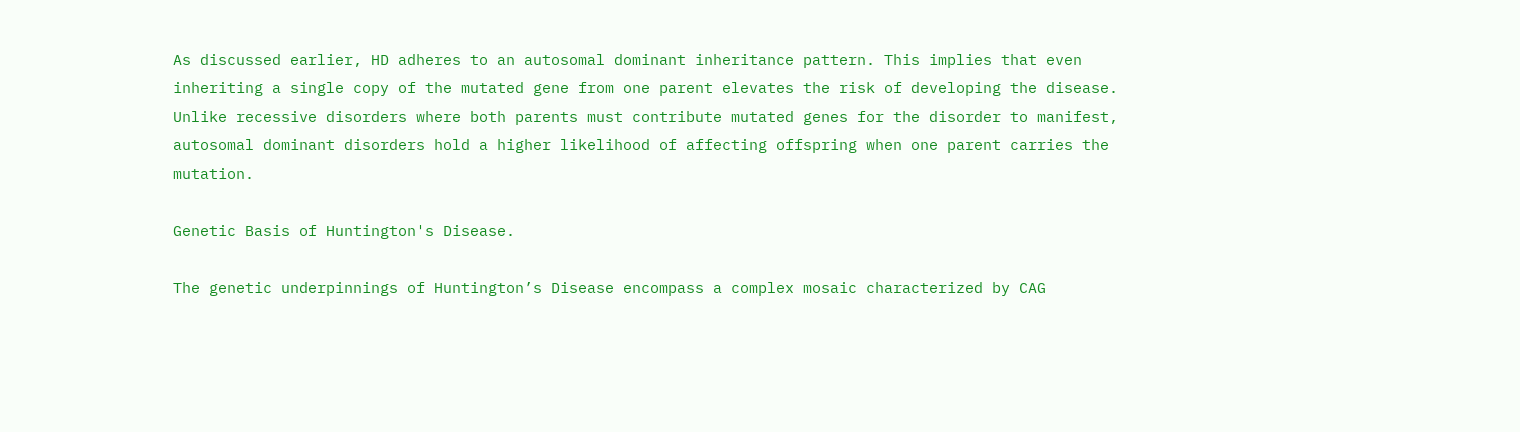As discussed earlier, HD adheres to an autosomal dominant inheritance pattern. This implies that even inheriting a single copy of the mutated gene from one parent elevates the risk of developing the disease. Unlike recessive disorders where both parents must contribute mutated genes for the disorder to manifest, autosomal dominant disorders hold a higher likelihood of affecting offspring when one parent carries the mutation.

Genetic Basis of Huntington's Disease.

The genetic underpinnings of Huntington’s Disease encompass a complex mosaic characterized by CAG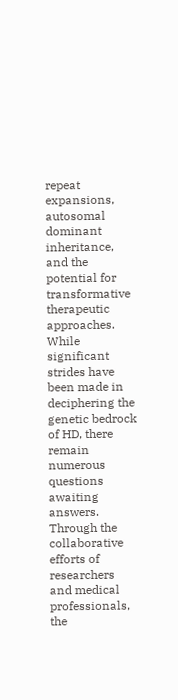repeat expansions, autosomal dominant inheritance, and the potential for transformative therapeutic approaches. While significant strides have been made in deciphering the genetic bedrock of HD, there remain numerous questions awaiting answers. Through the collaborative efforts of researchers and medical professionals, the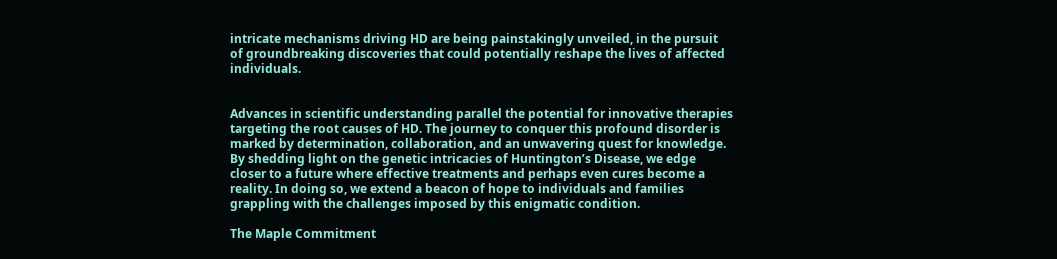intricate mechanisms driving HD are being painstakingly unveiled, in the pursuit of groundbreaking discoveries that could potentially reshape the lives of affected individuals.


Advances in scientific understanding parallel the potential for innovative therapies targeting the root causes of HD. The journey to conquer this profound disorder is marked by determination, collaboration, and an unwavering quest for knowledge. By shedding light on the genetic intricacies of Huntington’s Disease, we edge closer to a future where effective treatments and perhaps even cures become a reality. In doing so, we extend a beacon of hope to individuals and families grappling with the challenges imposed by this enigmatic condition.

The Maple Commitment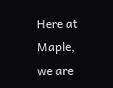Here at Maple, we are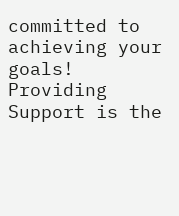committed to achieving your goals! Providing Support is the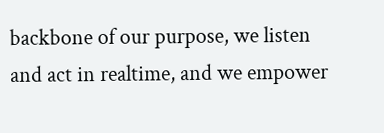backbone of our purpose, we listen and act in realtime, and we empower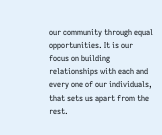our community through equal opportunities. It is our focus on building relationships with each and every one of our individuals, that sets us apart from the rest.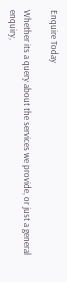Enquire Today

Whether its a query about the services we provide, or just a general enquiry,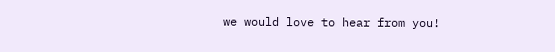we would love to hear from you!